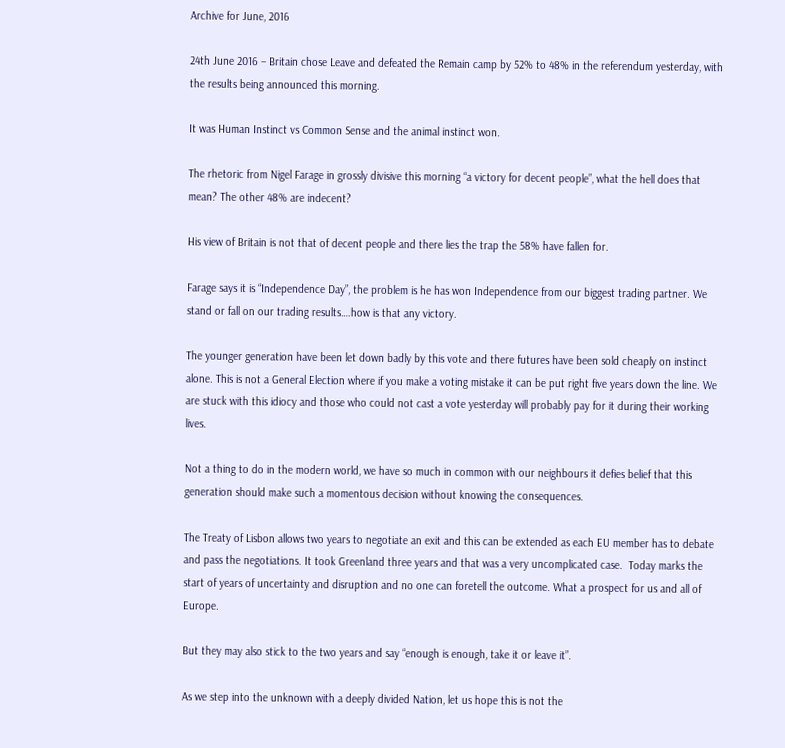Archive for June, 2016

24th June 2016 – Britain chose Leave and defeated the Remain camp by 52% to 48% in the referendum yesterday, with the results being announced this morning.

It was Human Instinct vs Common Sense and the animal instinct won.

The rhetoric from Nigel Farage in grossly divisive this morning “a victory for decent people”, what the hell does that mean? The other 48% are indecent?

His view of Britain is not that of decent people and there lies the trap the 58% have fallen for.

Farage says it is “Independence Day”, the problem is he has won Independence from our biggest trading partner. We stand or fall on our trading results….how is that any victory.

The younger generation have been let down badly by this vote and there futures have been sold cheaply on instinct alone. This is not a General Election where if you make a voting mistake it can be put right five years down the line. We are stuck with this idiocy and those who could not cast a vote yesterday will probably pay for it during their working lives.

Not a thing to do in the modern world, we have so much in common with our neighbours it defies belief that this generation should make such a momentous decision without knowing the consequences.

The Treaty of Lisbon allows two years to negotiate an exit and this can be extended as each EU member has to debate and pass the negotiations. It took Greenland three years and that was a very uncomplicated case.  Today marks the start of years of uncertainty and disruption and no one can foretell the outcome. What a prospect for us and all of Europe.

But they may also stick to the two years and say “enough is enough, take it or leave it”.

As we step into the unknown with a deeply divided Nation, let us hope this is not the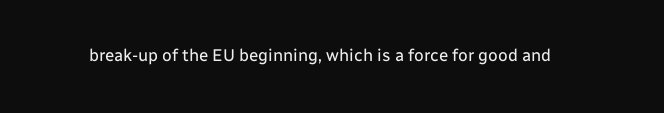break-up of the EU beginning, which is a force for good and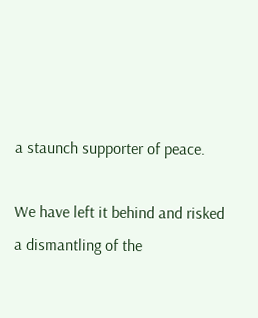a staunch supporter of peace.

We have left it behind and risked a dismantling of the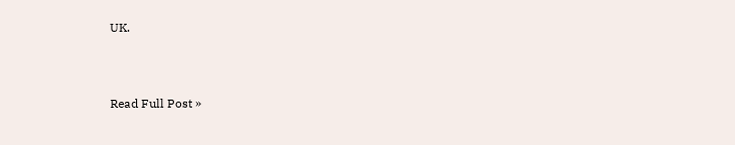UK.



Read Full Post »